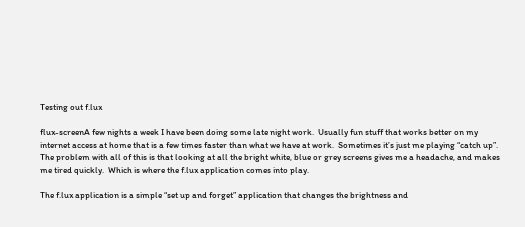Testing out f.lux

flux-screenA few nights a week I have been doing some late night work.  Usually fun stuff that works better on my internet access at home that is a few times faster than what we have at work.  Sometimes it’s just me playing “catch up”.  The problem with all of this is that looking at all the bright white, blue or grey screens gives me a headache, and makes me tired quickly.  Which is where the f.lux application comes into play.

The f.lux application is a simple “set up and forget” application that changes the brightness and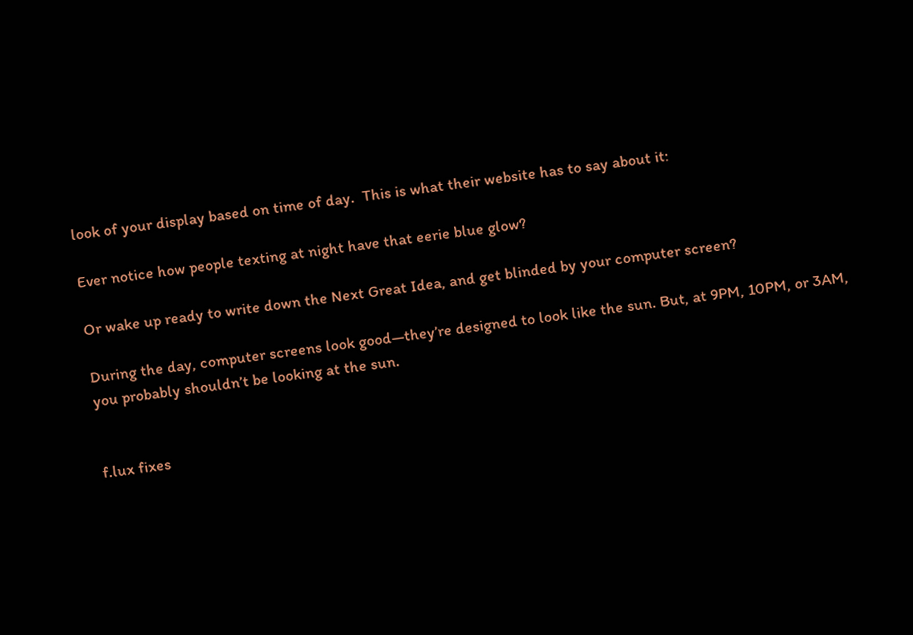look of your display based on time of day.  This is what their website has to say about it:

Ever notice how people texting at night have that eerie blue glow?

Or wake up ready to write down the Next Great Idea, and get blinded by your computer screen?

During the day, computer screens look good—they’re designed to look like the sun. But, at 9PM, 10PM, or 3AM, you probably shouldn’t be looking at the sun.


f.lux fixes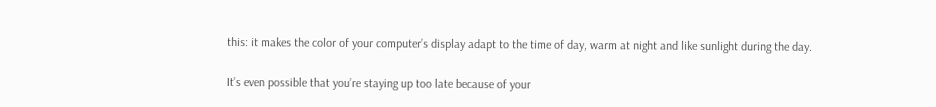this: it makes the color of your computer’s display adapt to the time of day, warm at night and like sunlight during the day.

It’s even possible that you’re staying up too late because of your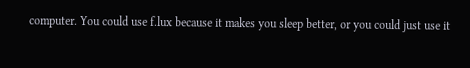computer. You could use f.lux because it makes you sleep better, or you could just use it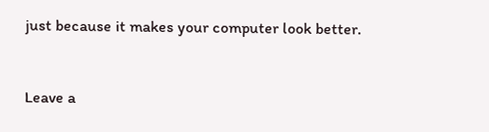just because it makes your computer look better.


Leave a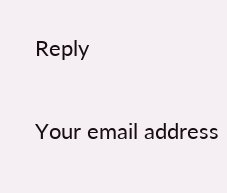Reply

Your email address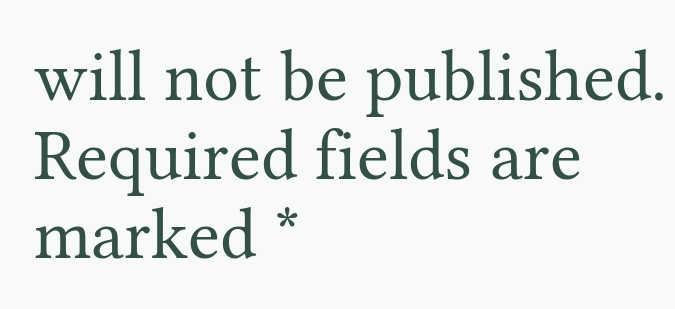will not be published. Required fields are marked *